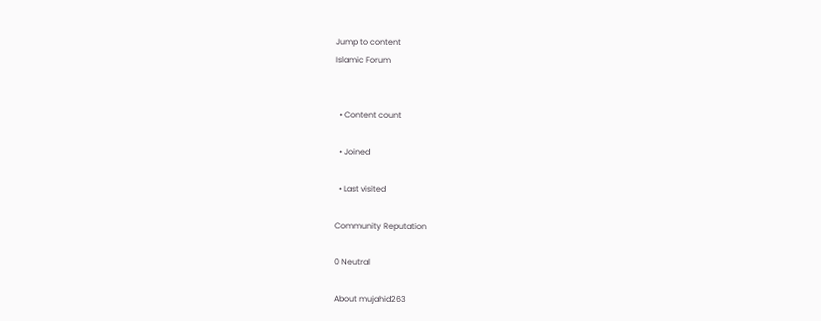Jump to content
Islamic Forum


  • Content count

  • Joined

  • Last visited

Community Reputation

0 Neutral

About mujahid263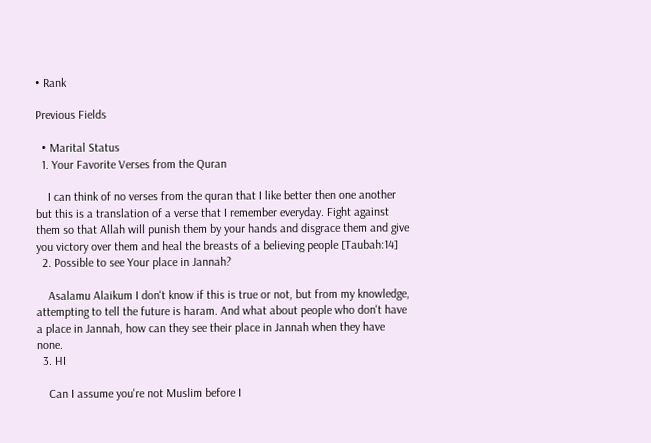• Rank

Previous Fields

  • Marital Status
  1. Your Favorite Verses from the Quran

    I can think of no verses from the quran that I like better then one another but this is a translation of a verse that I remember everyday. Fight against them so that Allah will punish them by your hands and disgrace them and give you victory over them and heal the breasts of a believing people [Taubah:14]
  2. Possible to see Your place in Jannah?

    Asalamu Alaikum I don't know if this is true or not, but from my knowledge, attempting to tell the future is haram. And what about people who don't have a place in Jannah, how can they see their place in Jannah when they have none.
  3. HI

    Can I assume you're not Muslim before I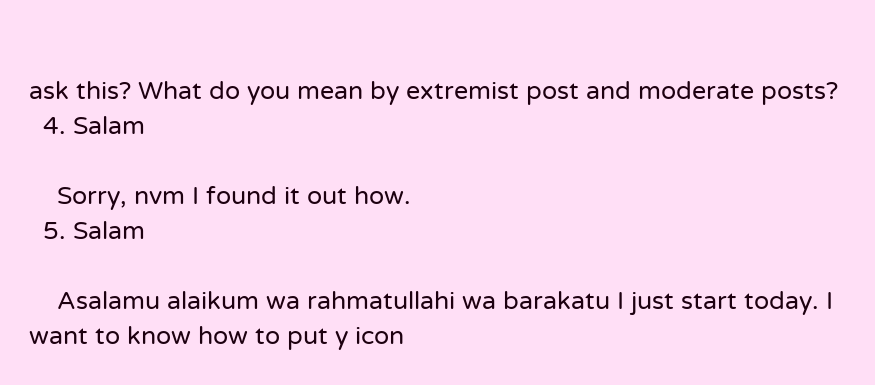ask this? What do you mean by extremist post and moderate posts?
  4. Salam

    Sorry, nvm I found it out how.
  5. Salam

    Asalamu alaikum wa rahmatullahi wa barakatu I just start today. I want to know how to put y icon